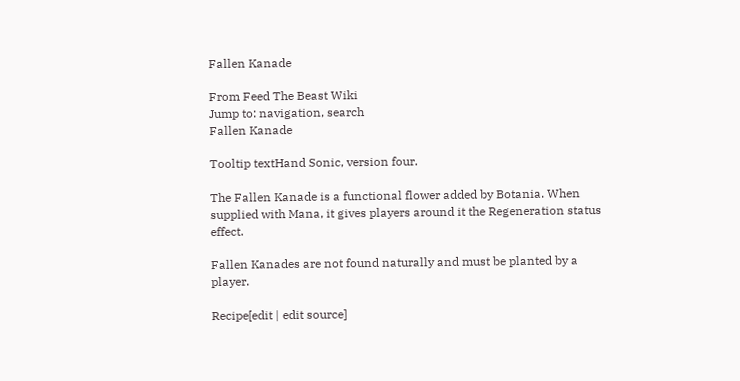Fallen Kanade

From Feed The Beast Wiki
Jump to: navigation, search
Fallen Kanade

Tooltip textHand Sonic, version four.

The Fallen Kanade is a functional flower added by Botania. When supplied with Mana, it gives players around it the Regeneration status effect.

Fallen Kanades are not found naturally and must be planted by a player.

Recipe[edit | edit source]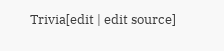Trivia[edit | edit source]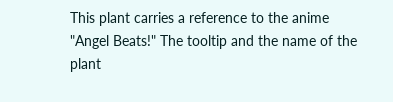This plant carries a reference to the anime "Angel Beats!" The tooltip and the name of the plant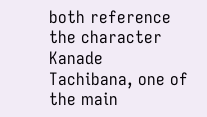both reference the character Kanade Tachibana, one of the main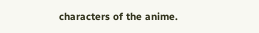characters of the anime.